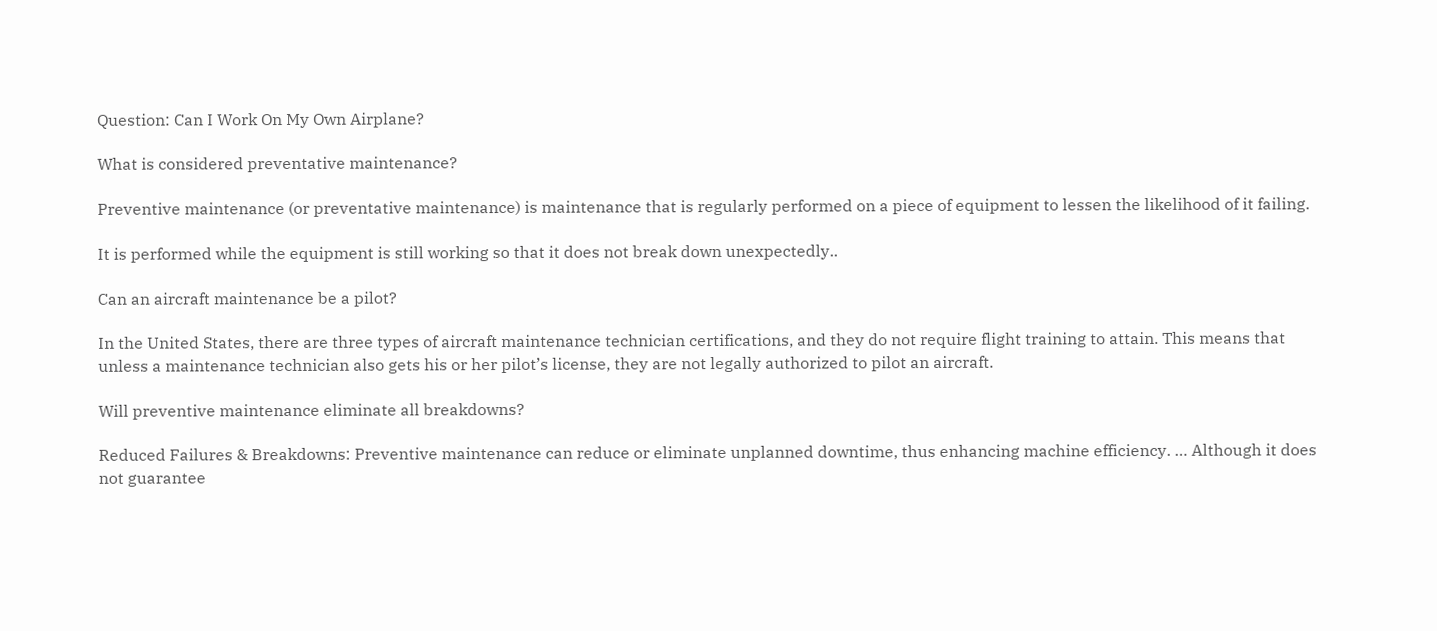Question: Can I Work On My Own Airplane?

What is considered preventative maintenance?

Preventive maintenance (or preventative maintenance) is maintenance that is regularly performed on a piece of equipment to lessen the likelihood of it failing.

It is performed while the equipment is still working so that it does not break down unexpectedly..

Can an aircraft maintenance be a pilot?

In the United States, there are three types of aircraft maintenance technician certifications, and they do not require flight training to attain. This means that unless a maintenance technician also gets his or her pilot’s license, they are not legally authorized to pilot an aircraft.

Will preventive maintenance eliminate all breakdowns?

Reduced Failures & Breakdowns: Preventive maintenance can reduce or eliminate unplanned downtime, thus enhancing machine efficiency. … Although it does not guarantee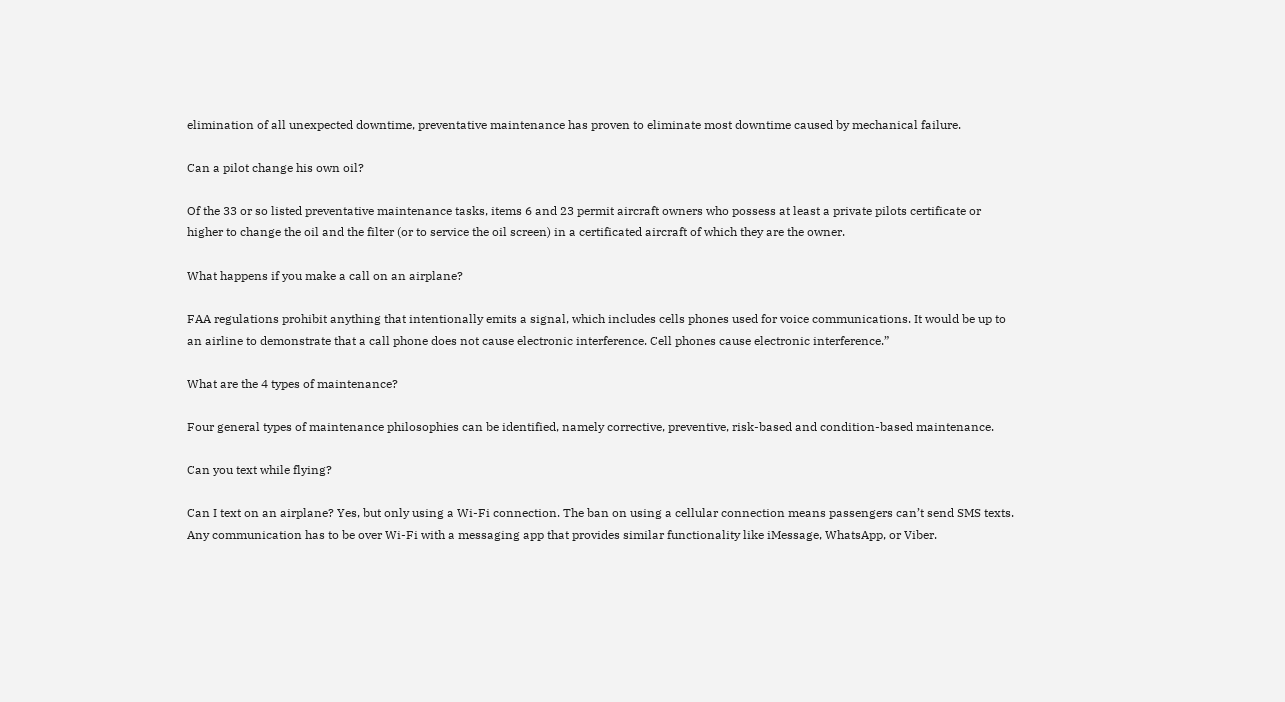elimination of all unexpected downtime, preventative maintenance has proven to eliminate most downtime caused by mechanical failure.

Can a pilot change his own oil?

Of the 33 or so listed preventative maintenance tasks, items 6 and 23 permit aircraft owners who possess at least a private pilots certificate or higher to change the oil and the filter (or to service the oil screen) in a certificated aircraft of which they are the owner.

What happens if you make a call on an airplane?

FAA regulations prohibit anything that intentionally emits a signal, which includes cells phones used for voice communications. It would be up to an airline to demonstrate that a call phone does not cause electronic interference. Cell phones cause electronic interference.”

What are the 4 types of maintenance?

Four general types of maintenance philosophies can be identified, namely corrective, preventive, risk-based and condition-based maintenance.

Can you text while flying?

Can I text on an airplane? Yes, but only using a Wi-Fi connection. The ban on using a cellular connection means passengers can’t send SMS texts. Any communication has to be over Wi-Fi with a messaging app that provides similar functionality like iMessage, WhatsApp, or Viber.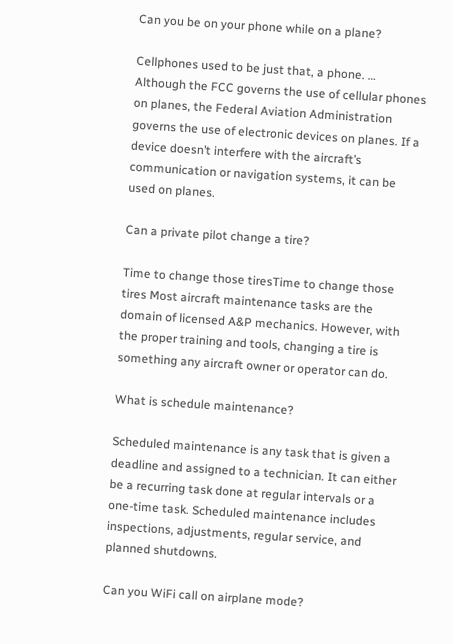Can you be on your phone while on a plane?

Cellphones used to be just that, a phone. … Although the FCC governs the use of cellular phones on planes, the Federal Aviation Administration governs the use of electronic devices on planes. If a device doesn’t interfere with the aircraft’s communication or navigation systems, it can be used on planes.

Can a private pilot change a tire?

Time to change those tiresTime to change those tires Most aircraft maintenance tasks are the domain of licensed A&P mechanics. However, with the proper training and tools, changing a tire is something any aircraft owner or operator can do.

What is schedule maintenance?

Scheduled maintenance is any task that is given a deadline and assigned to a technician. It can either be a recurring task done at regular intervals or a one-time task. Scheduled maintenance includes inspections, adjustments, regular service, and planned shutdowns.

Can you WiFi call on airplane mode?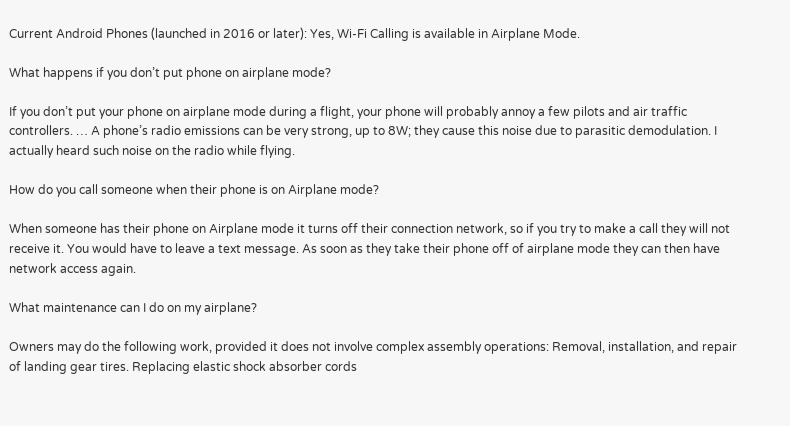Current Android Phones (launched in 2016 or later): Yes, Wi-Fi Calling is available in Airplane Mode.

What happens if you don’t put phone on airplane mode?

If you don’t put your phone on airplane mode during a flight, your phone will probably annoy a few pilots and air traffic controllers. … A phone’s radio emissions can be very strong, up to 8W; they cause this noise due to parasitic demodulation. I actually heard such noise on the radio while flying.

How do you call someone when their phone is on Airplane mode?

When someone has their phone on Airplane mode it turns off their connection network, so if you try to make a call they will not receive it. You would have to leave a text message. As soon as they take their phone off of airplane mode they can then have network access again.

What maintenance can I do on my airplane?

Owners may do the following work, provided it does not involve complex assembly operations: Removal, installation, and repair of landing gear tires. Replacing elastic shock absorber cords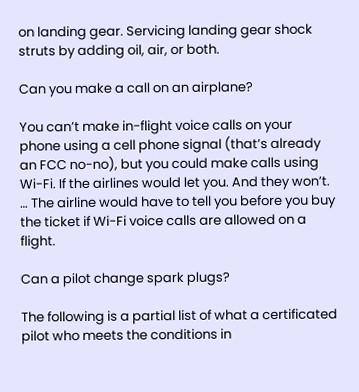on landing gear. Servicing landing gear shock struts by adding oil, air, or both.

Can you make a call on an airplane?

You can’t make in-flight voice calls on your phone using a cell phone signal (that’s already an FCC no-no), but you could make calls using Wi-Fi. If the airlines would let you. And they won’t. … The airline would have to tell you before you buy the ticket if Wi-Fi voice calls are allowed on a flight.

Can a pilot change spark plugs?

The following is a partial list of what a certificated pilot who meets the conditions in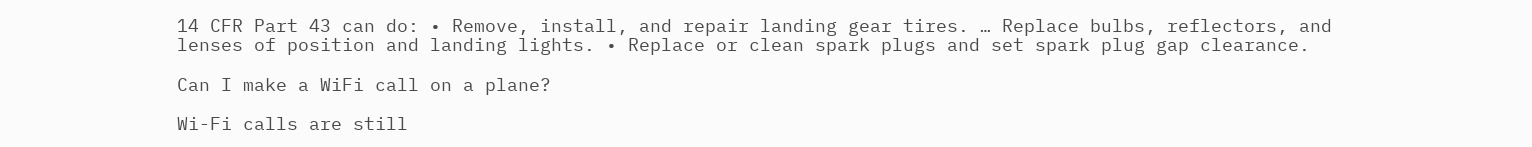14 CFR Part 43 can do: • Remove, install, and repair landing gear tires. … Replace bulbs, reflectors, and lenses of position and landing lights. • Replace or clean spark plugs and set spark plug gap clearance.

Can I make a WiFi call on a plane?

Wi-Fi calls are still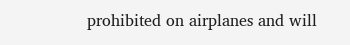prohibited on airplanes and will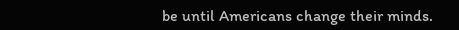be until Americans change their minds.